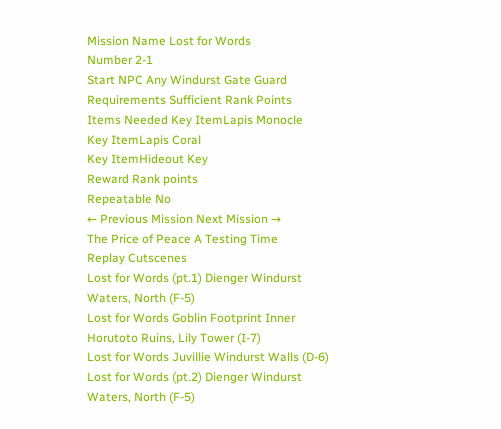Mission Name Lost for Words
Number 2-1
Start NPC Any Windurst Gate Guard
Requirements Sufficient Rank Points
Items Needed Key ItemLapis Monocle
Key ItemLapis Coral
Key ItemHideout Key
Reward Rank points
Repeatable No
← Previous Mission Next Mission →
The Price of Peace A Testing Time
Replay Cutscenes
Lost for Words (pt.1) Dienger Windurst Waters, North (F-5)
Lost for Words Goblin Footprint Inner Horutoto Ruins, Lily Tower (I-7)
Lost for Words Juvillie Windurst Walls (D-6)
Lost for Words (pt.2) Dienger Windurst Waters, North (F-5)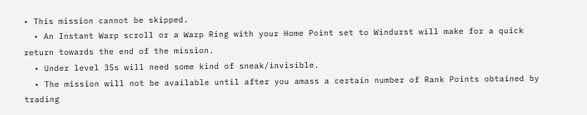• This mission cannot be skipped.
  • An Instant Warp scroll or a Warp Ring with your Home Point set to Windurst will make for a quick return towards the end of the mission.
  • Under level 35s will need some kind of sneak/invisible.
  • The mission will not be available until after you amass a certain number of Rank Points obtained by trading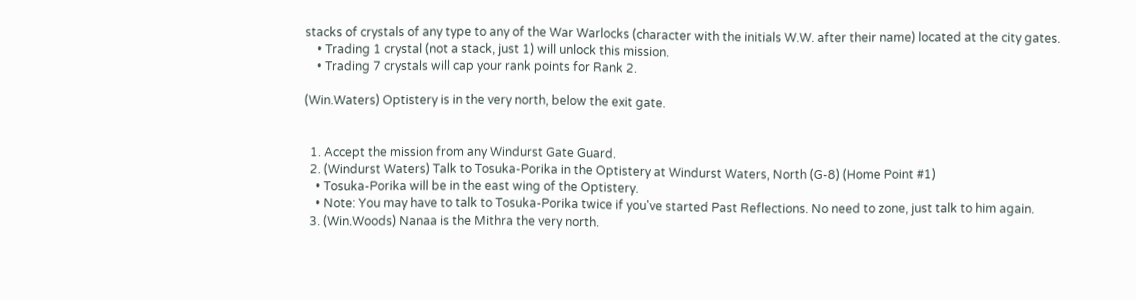stacks of crystals of any type to any of the War Warlocks (character with the initials W.W. after their name) located at the city gates.
    • Trading 1 crystal (not a stack, just 1) will unlock this mission.
    • Trading 7 crystals will cap your rank points for Rank 2.

(Win.Waters) Optistery is in the very north, below the exit gate.


  1. Accept the mission from any Windurst Gate Guard.
  2. (Windurst Waters) Talk to Tosuka-Porika in the Optistery at Windurst Waters, North (G-8) (Home Point #1)
    • Tosuka-Porika will be in the east wing of the Optistery.
    • Note: You may have to talk to Tosuka-Porika twice if you've started Past Reflections. No need to zone, just talk to him again.
  3. (Win.Woods) Nanaa is the Mithra the very north.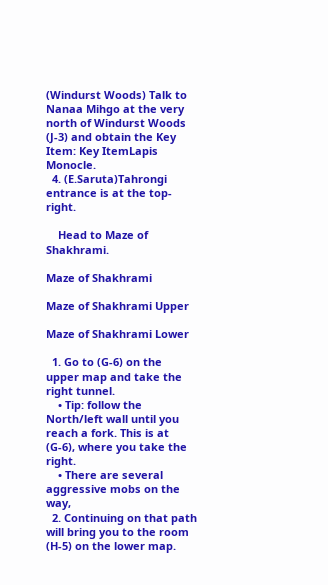(Windurst Woods) Talk to Nanaa Mihgo at the very north of Windurst Woods (J-3) and obtain the Key Item: Key ItemLapis Monocle.
  4. (E.Saruta)Tahrongi entrance is at the top-right.

    Head to Maze of Shakhrami.

Maze of Shakhrami

Maze of Shakhrami Upper

Maze of Shakhrami Lower

  1. Go to (G-6) on the upper map and take the right tunnel.
    • Tip: follow the North/left wall until you reach a fork. This is at (G-6), where you take the right.
    • There are several aggressive mobs on the way,
  2. Continuing on that path will bring you to the room (H-5) on the lower map.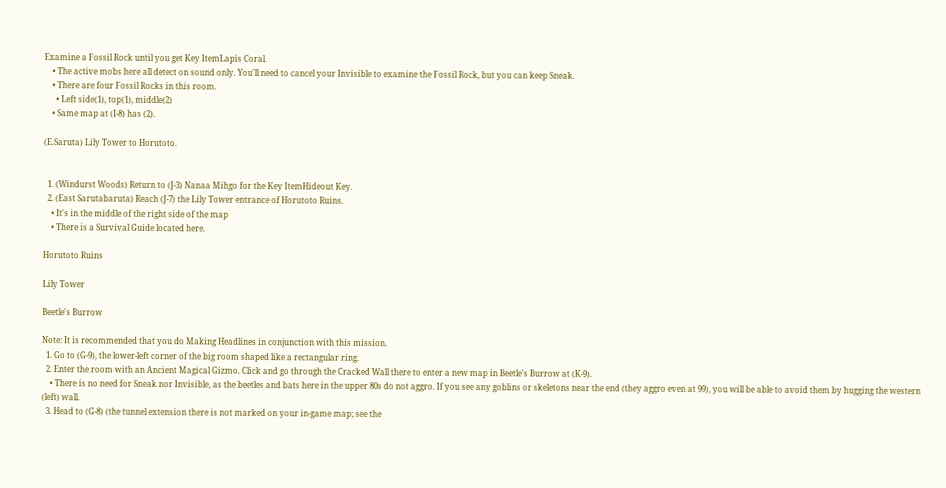Examine a Fossil Rock until you get Key ItemLapis Coral.
    • The active mobs here all detect on sound only. You'll need to cancel your Invisible to examine the Fossil Rock, but you can keep Sneak.
    • There are four Fossil Rocks in this room.
      • Left side(1), top(1), middle(2)
    • Same map at (I-8) has (2).

(E.Saruta) Lily Tower to Horutoto.


  1. (Windurst Woods) Return to (J-3) Nanaa Mihgo for the Key ItemHideout Key.
  2. (East Sarutabaruta) Reach (J-7) the Lily Tower entrance of Horutoto Ruins.
    • It's in the middle of the right side of the map
    • There is a Survival Guide located here.

Horutoto Ruins

Lily Tower

Beetle's Burrow

Note: It is recommended that you do Making Headlines in conjunction with this mission.
  1. Go to (G-9), the lower-left corner of the big room shaped like a rectangular ring.
  2. Enter the room with an Ancient Magical Gizmo. Click and go through the Cracked Wall there to enter a new map in Beetle's Burrow at (K-9).
    • There is no need for Sneak nor Invisible, as the beetles and bats here in the upper 80s do not aggro. If you see any goblins or skeletons near the end (they aggro even at 99), you will be able to avoid them by hugging the western (left) wall.
  3. Head to (G-8) (the tunnel extension there is not marked on your in-game map; see the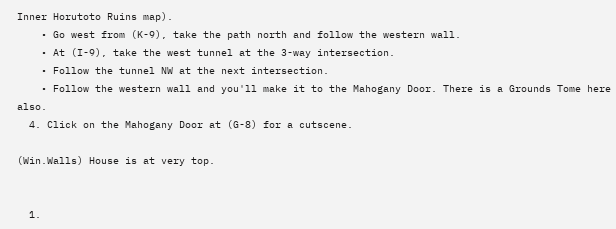Inner Horutoto Ruins map).
    • Go west from (K-9), take the path north and follow the western wall.
    • At (I-9), take the west tunnel at the 3-way intersection.
    • Follow the tunnel NW at the next intersection.
    • Follow the western wall and you'll make it to the Mahogany Door. There is a Grounds Tome here also.
  4. Click on the Mahogany Door at (G-8) for a cutscene.

(Win.Walls) House is at very top.


  1.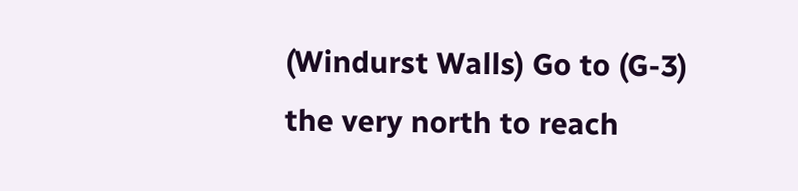(Windurst Walls) Go to (G-3) the very north to reach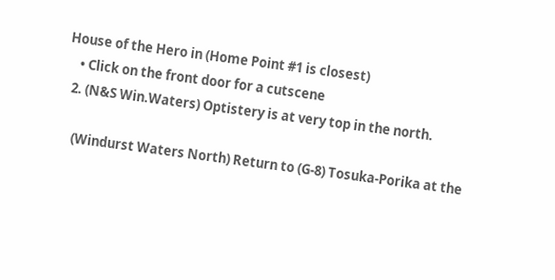House of the Hero in (Home Point #1 is closest)
    • Click on the front door for a cutscene
  2. (N&S Win.Waters) Optistery is at very top in the north.

    (Windurst Waters North) Return to (G-8) Tosuka-Porika at the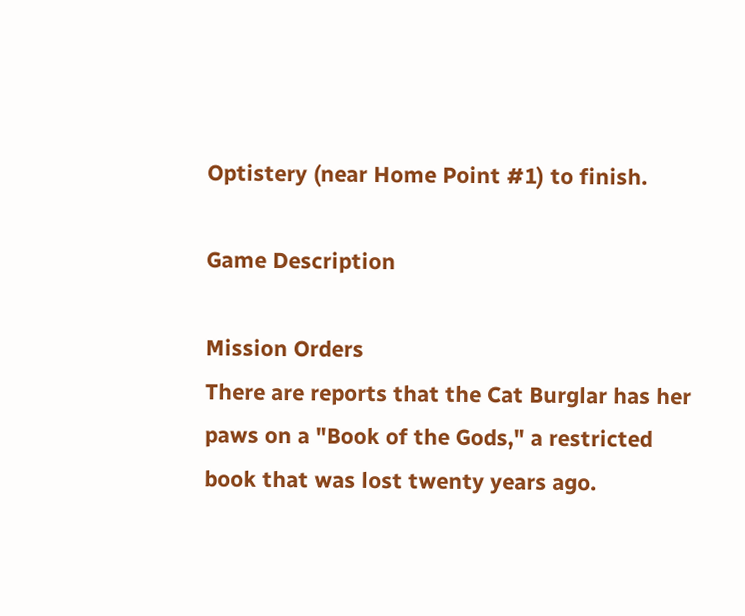Optistery (near Home Point #1) to finish.

Game Description

Mission Orders
There are reports that the Cat Burglar has her paws on a "Book of the Gods," a restricted book that was lost twenty years ago.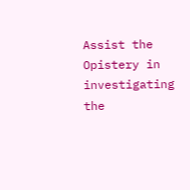Assist the Opistery in investigating the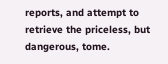reports, and attempt to retrieve the priceless, but dangerous, tome.